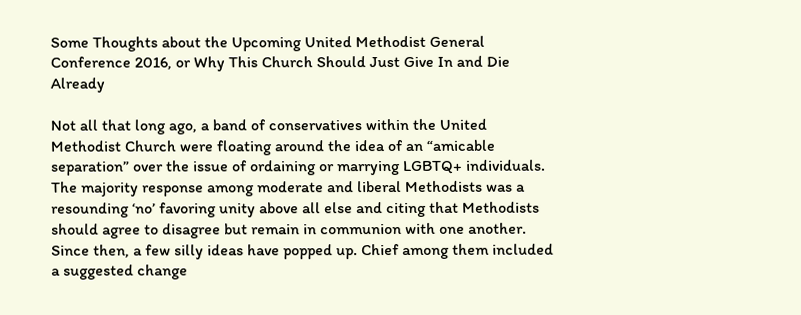Some Thoughts about the Upcoming United Methodist General Conference 2016, or Why This Church Should Just Give In and Die Already

Not all that long ago, a band of conservatives within the United Methodist Church were floating around the idea of an “amicable separation” over the issue of ordaining or marrying LGBTQ+ individuals. The majority response among moderate and liberal Methodists was a resounding ‘no’ favoring unity above all else and citing that Methodists should agree to disagree but remain in communion with one another. Since then, a few silly ideas have popped up. Chief among them included a suggested change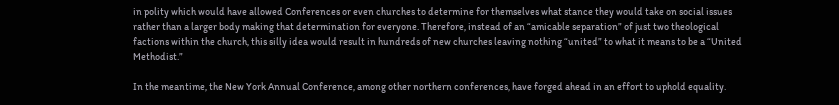in polity which would have allowed Conferences or even churches to determine for themselves what stance they would take on social issues rather than a larger body making that determination for everyone. Therefore, instead of an “amicable separation” of just two theological factions within the church, this silly idea would result in hundreds of new churches leaving nothing “united” to what it means to be a “United Methodist.”

In the meantime, the New York Annual Conference, among other northern conferences, have forged ahead in an effort to uphold equality.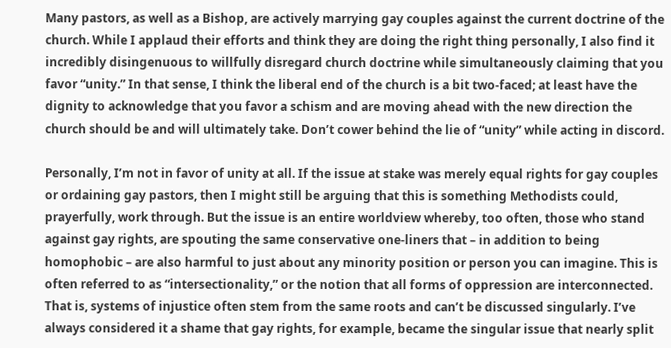Many pastors, as well as a Bishop, are actively marrying gay couples against the current doctrine of the church. While I applaud their efforts and think they are doing the right thing personally, I also find it incredibly disingenuous to willfully disregard church doctrine while simultaneously claiming that you favor “unity.” In that sense, I think the liberal end of the church is a bit two-faced; at least have the dignity to acknowledge that you favor a schism and are moving ahead with the new direction the church should be and will ultimately take. Don’t cower behind the lie of “unity” while acting in discord.

Personally, I’m not in favor of unity at all. If the issue at stake was merely equal rights for gay couples or ordaining gay pastors, then I might still be arguing that this is something Methodists could, prayerfully, work through. But the issue is an entire worldview whereby, too often, those who stand against gay rights, are spouting the same conservative one-liners that – in addition to being homophobic – are also harmful to just about any minority position or person you can imagine. This is often referred to as “intersectionality,” or the notion that all forms of oppression are interconnected. That is, systems of injustice often stem from the same roots and can’t be discussed singularly. I’ve always considered it a shame that gay rights, for example, became the singular issue that nearly split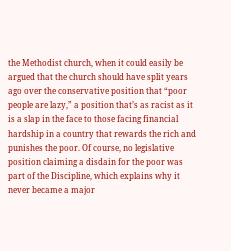the Methodist church, when it could easily be argued that the church should have split years ago over the conservative position that “poor people are lazy,” a position that’s as racist as it is a slap in the face to those facing financial hardship in a country that rewards the rich and punishes the poor. Of course, no legislative position claiming a disdain for the poor was part of the Discipline, which explains why it never became a major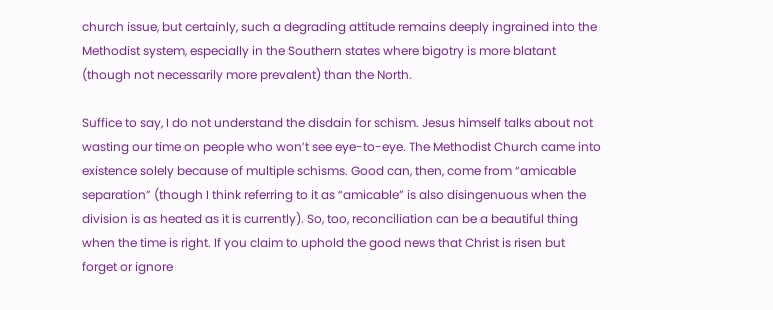church issue, but certainly, such a degrading attitude remains deeply ingrained into the Methodist system, especially in the Southern states where bigotry is more blatant (though not necessarily more prevalent) than the North.

Suffice to say, I do not understand the disdain for schism. Jesus himself talks about not wasting our time on people who won’t see eye-to-eye. The Methodist Church came into existence solely because of multiple schisms. Good can, then, come from “amicable separation” (though I think referring to it as “amicable” is also disingenuous when the division is as heated as it is currently). So, too, reconciliation can be a beautiful thing when the time is right. If you claim to uphold the good news that Christ is risen but forget or ignore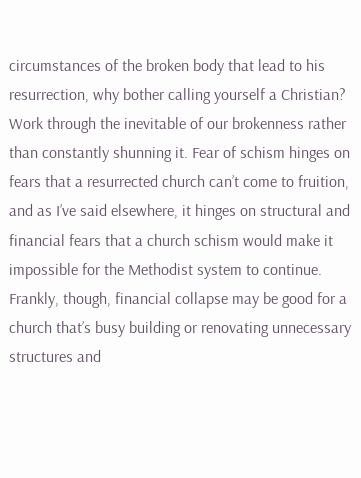circumstances of the broken body that lead to his resurrection, why bother calling yourself a Christian? Work through the inevitable of our brokenness rather than constantly shunning it. Fear of schism hinges on fears that a resurrected church can’t come to fruition, and as I’ve said elsewhere, it hinges on structural and financial fears that a church schism would make it impossible for the Methodist system to continue. Frankly, though, financial collapse may be good for a church that’s busy building or renovating unnecessary structures and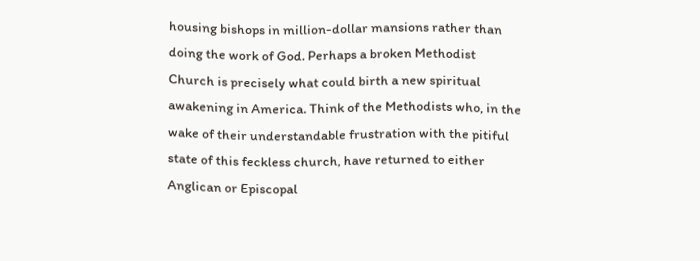housing bishops in million-dollar mansions rather than doing the work of God. Perhaps a broken Methodist Church is precisely what could birth a new spiritual awakening in America. Think of the Methodists who, in the wake of their understandable frustration with the pitiful state of this feckless church, have returned to either Anglican or Episcopal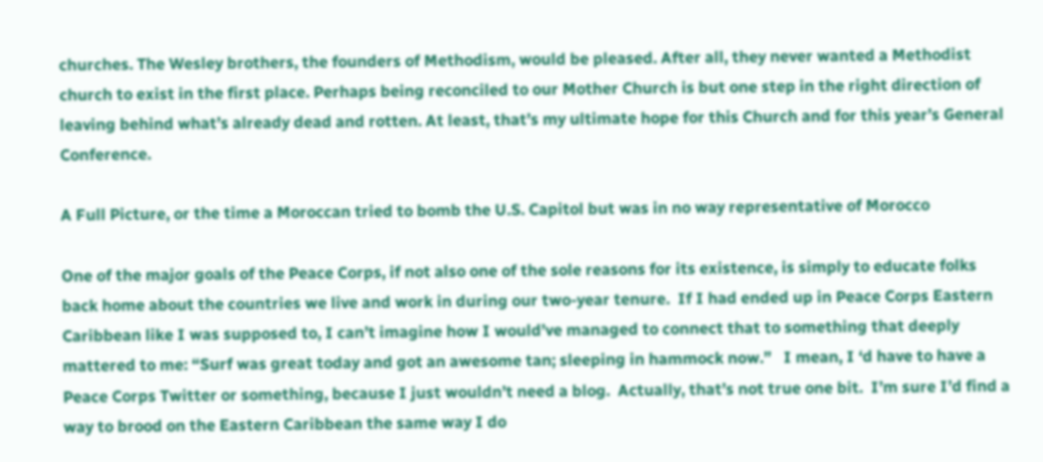churches. The Wesley brothers, the founders of Methodism, would be pleased. After all, they never wanted a Methodist church to exist in the first place. Perhaps being reconciled to our Mother Church is but one step in the right direction of leaving behind what’s already dead and rotten. At least, that’s my ultimate hope for this Church and for this year’s General Conference.

A Full Picture, or the time a Moroccan tried to bomb the U.S. Capitol but was in no way representative of Morocco

One of the major goals of the Peace Corps, if not also one of the sole reasons for its existence, is simply to educate folks back home about the countries we live and work in during our two-year tenure.  If I had ended up in Peace Corps Eastern Caribbean like I was supposed to, I can’t imagine how I would’ve managed to connect that to something that deeply mattered to me: “Surf was great today and got an awesome tan; sleeping in hammock now.”   I mean, I ‘d have to have a Peace Corps Twitter or something, because I just wouldn’t need a blog.  Actually, that’s not true one bit.  I’m sure I’d find a way to brood on the Eastern Caribbean the same way I do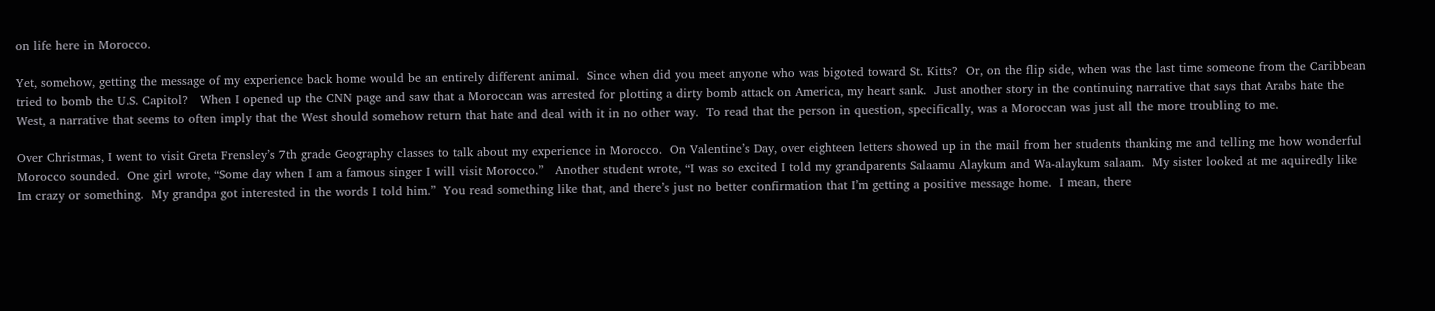on life here in Morocco.

Yet, somehow, getting the message of my experience back home would be an entirely different animal.  Since when did you meet anyone who was bigoted toward St. Kitts?  Or, on the flip side, when was the last time someone from the Caribbean tried to bomb the U.S. Capitol?   When I opened up the CNN page and saw that a Moroccan was arrested for plotting a dirty bomb attack on America, my heart sank.  Just another story in the continuing narrative that says that Arabs hate the West, a narrative that seems to often imply that the West should somehow return that hate and deal with it in no other way.  To read that the person in question, specifically, was a Moroccan was just all the more troubling to me.

Over Christmas, I went to visit Greta Frensley’s 7th grade Geography classes to talk about my experience in Morocco.  On Valentine’s Day, over eighteen letters showed up in the mail from her students thanking me and telling me how wonderful Morocco sounded.  One girl wrote, “Some day when I am a famous singer I will visit Morocco.”   Another student wrote, “I was so excited I told my grandparents Salaamu Alaykum and Wa-alaykum salaam.  My sister looked at me aquiredly like Im crazy or something.  My grandpa got interested in the words I told him.”  You read something like that, and there’s just no better confirmation that I’m getting a positive message home.  I mean, there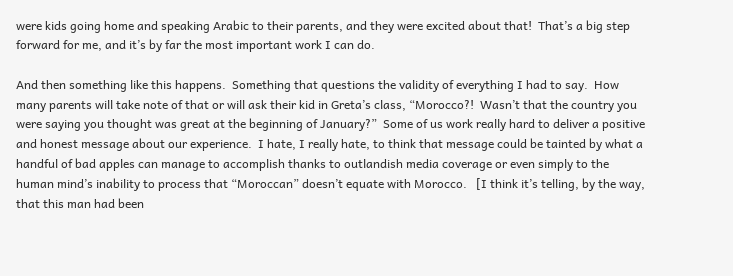were kids going home and speaking Arabic to their parents, and they were excited about that!  That’s a big step forward for me, and it’s by far the most important work I can do.

And then something like this happens.  Something that questions the validity of everything I had to say.  How many parents will take note of that or will ask their kid in Greta’s class, “Morocco?!  Wasn’t that the country you were saying you thought was great at the beginning of January?”  Some of us work really hard to deliver a positive and honest message about our experience.  I hate, I really hate, to think that message could be tainted by what a handful of bad apples can manage to accomplish thanks to outlandish media coverage or even simply to the human mind’s inability to process that “Moroccan” doesn’t equate with Morocco.   [I think it’s telling, by the way, that this man had been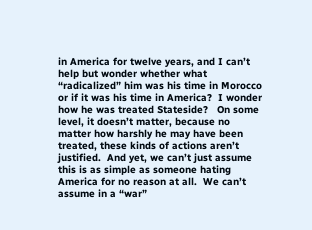in America for twelve years, and I can’t help but wonder whether what “radicalized” him was his time in Morocco or if it was his time in America?  I wonder how he was treated Stateside?   On some level, it doesn’t matter, because no matter how harshly he may have been treated, these kinds of actions aren’t justified.  And yet, we can’t just assume this is as simple as someone hating America for no reason at all.  We can’t assume in a “war”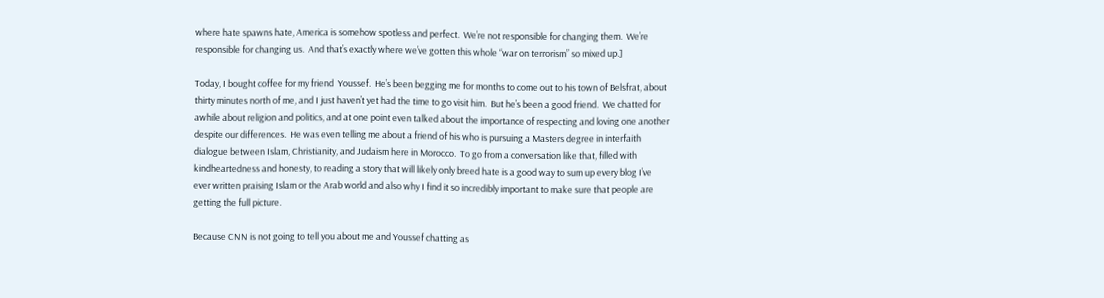where hate spawns hate, America is somehow spotless and perfect.  We’re not responsible for changing them.  We’re responsible for changing us.  And that’s exactly where we’ve gotten this whole “war on terrorism” so mixed up.]

Today, I bought coffee for my friend  Youssef.  He’s been begging me for months to come out to his town of Belsfrat, about thirty minutes north of me, and I just haven’t yet had the time to go visit him.  But he’s been a good friend.  We chatted for awhile about religion and politics, and at one point even talked about the importance of respecting and loving one another despite our differences.  He was even telling me about a friend of his who is pursuing a Masters degree in interfaith dialogue between Islam, Christianity, and Judaism here in Morocco.  To go from a conversation like that, filled with kindheartedness and honesty, to reading a story that will likely only breed hate is a good way to sum up every blog I’ve ever written praising Islam or the Arab world and also why I find it so incredibly important to make sure that people are getting the full picture.

Because CNN is not going to tell you about me and Youssef chatting as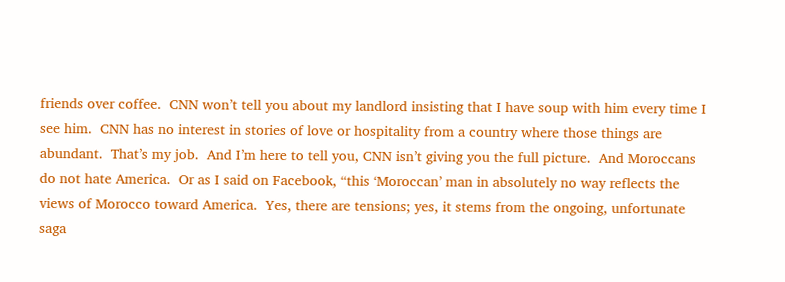friends over coffee.  CNN won’t tell you about my landlord insisting that I have soup with him every time I see him.  CNN has no interest in stories of love or hospitality from a country where those things are abundant.  That’s my job.  And I’m here to tell you, CNN isn’t giving you the full picture.  And Moroccans do not hate America.  Or as I said on Facebook, “this ‘Moroccan’ man in absolutely no way reflects the views of Morocco toward America.  Yes, there are tensions; yes, it stems from the ongoing, unfortunate saga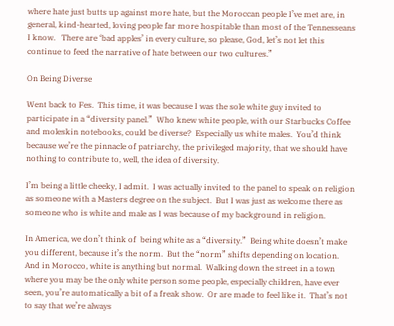where hate just butts up against more hate, but the Moroccan people I’ve met are, in general, kind-hearted, loving people far more hospitable than most of the Tennesseans I know.   There are ‘bad apples’ in every culture, so please, God, let’s not let this continue to feed the narrative of hate between our two cultures.”

On Being Diverse

Went back to Fes.  This time, it was because I was the sole white guy invited to participate in a “diversity panel.”  Who knew white people, with our Starbucks Coffee and moleskin notebooks, could be diverse?  Especially us white males.  You’d think because we’re the pinnacle of patriarchy, the privileged majority, that we should have nothing to contribute to, well, the idea of diversity.

I’m being a little cheeky, I admit.  I was actually invited to the panel to speak on religion as someone with a Masters degree on the subject.  But I was just as welcome there as someone who is white and male as I was because of my background in religion.

In America, we don’t think of  being white as a “diversity.”  Being white doesn’t make you different, because it’s the norm.  But the “norm” shifts depending on location.  And in Morocco, white is anything but normal.  Walking down the street in a town where you may be the only white person some people, especially children, have ever seen, you’re automatically a bit of a freak show.  Or are made to feel like it.  That’s not to say that we’re always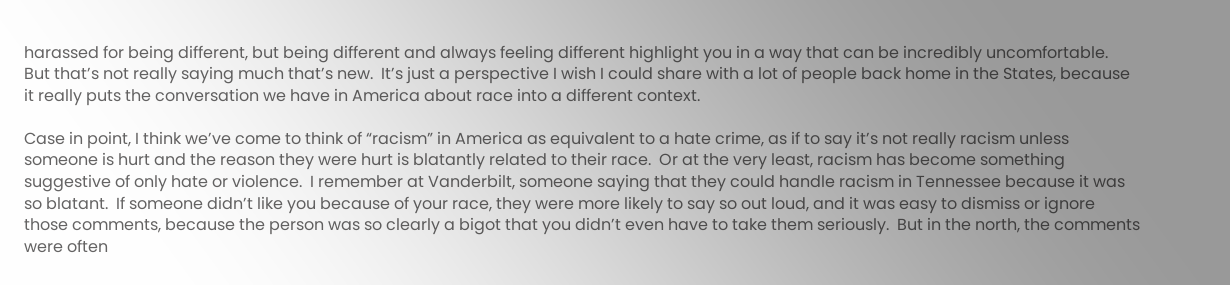harassed for being different, but being different and always feeling different highlight you in a way that can be incredibly uncomfortable.  But that’s not really saying much that’s new.  It’s just a perspective I wish I could share with a lot of people back home in the States, because it really puts the conversation we have in America about race into a different context.

Case in point, I think we’ve come to think of “racism” in America as equivalent to a hate crime, as if to say it’s not really racism unless someone is hurt and the reason they were hurt is blatantly related to their race.  Or at the very least, racism has become something suggestive of only hate or violence.  I remember at Vanderbilt, someone saying that they could handle racism in Tennessee because it was so blatant.  If someone didn’t like you because of your race, they were more likely to say so out loud, and it was easy to dismiss or ignore those comments, because the person was so clearly a bigot that you didn’t even have to take them seriously.  But in the north, the comments were often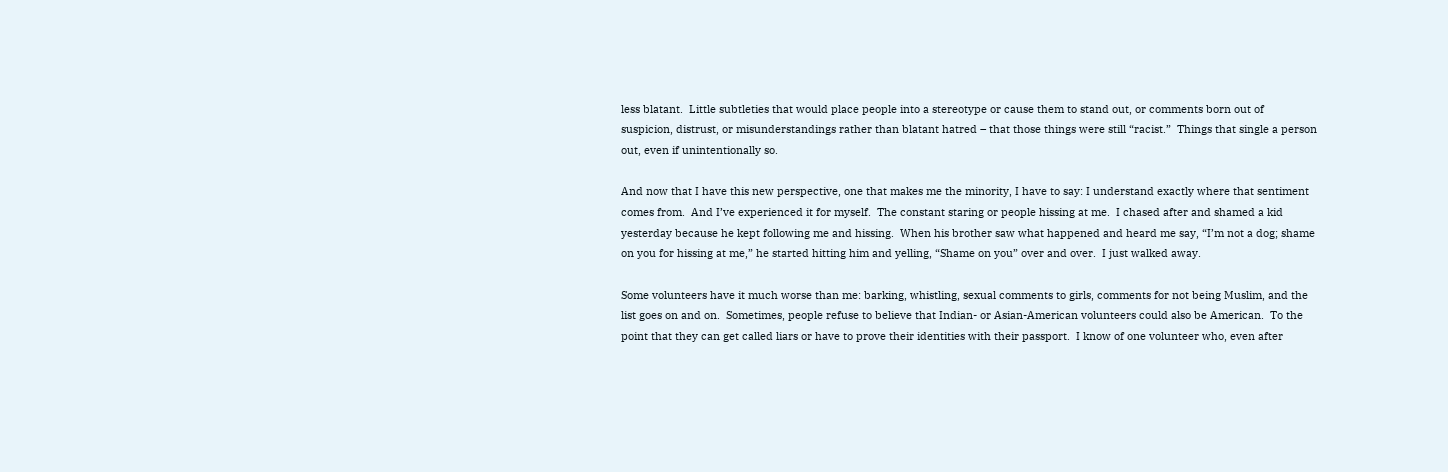less blatant.  Little subtleties that would place people into a stereotype or cause them to stand out, or comments born out of suspicion, distrust, or misunderstandings rather than blatant hatred – that those things were still “racist.”  Things that single a person out, even if unintentionally so.

And now that I have this new perspective, one that makes me the minority, I have to say: I understand exactly where that sentiment comes from.  And I’ve experienced it for myself.  The constant staring or people hissing at me.  I chased after and shamed a kid yesterday because he kept following me and hissing.  When his brother saw what happened and heard me say, “I’m not a dog; shame on you for hissing at me,” he started hitting him and yelling, “Shame on you” over and over.  I just walked away.

Some volunteers have it much worse than me: barking, whistling, sexual comments to girls, comments for not being Muslim, and the list goes on and on.  Sometimes, people refuse to believe that Indian- or Asian-American volunteers could also be American.  To the point that they can get called liars or have to prove their identities with their passport.  I know of one volunteer who, even after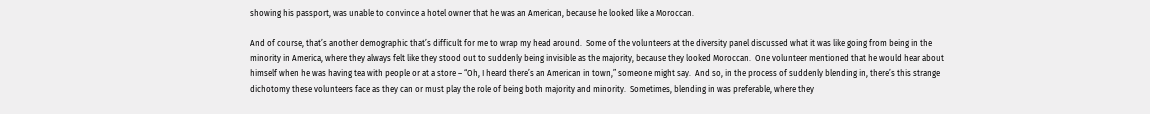showing his passport, was unable to convince a hotel owner that he was an American, because he looked like a Moroccan.

And of course, that’s another demographic that’s difficult for me to wrap my head around.  Some of the volunteers at the diversity panel discussed what it was like going from being in the minority in America, where they always felt like they stood out to suddenly being invisible as the majority, because they looked Moroccan.  One volunteer mentioned that he would hear about himself when he was having tea with people or at a store – “Oh, I heard there’s an American in town,” someone might say.  And so, in the process of suddenly blending in, there’s this strange dichotomy these volunteers face as they can or must play the role of being both majority and minority.  Sometimes, blending in was preferable, where they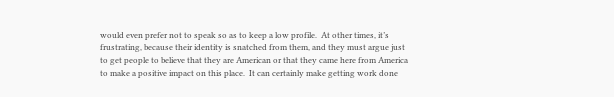would even prefer not to speak so as to keep a low profile.  At other times, it’s frustrating, because their identity is snatched from them, and they must argue just to get people to believe that they are American or that they came here from America to make a positive impact on this place.  It can certainly make getting work done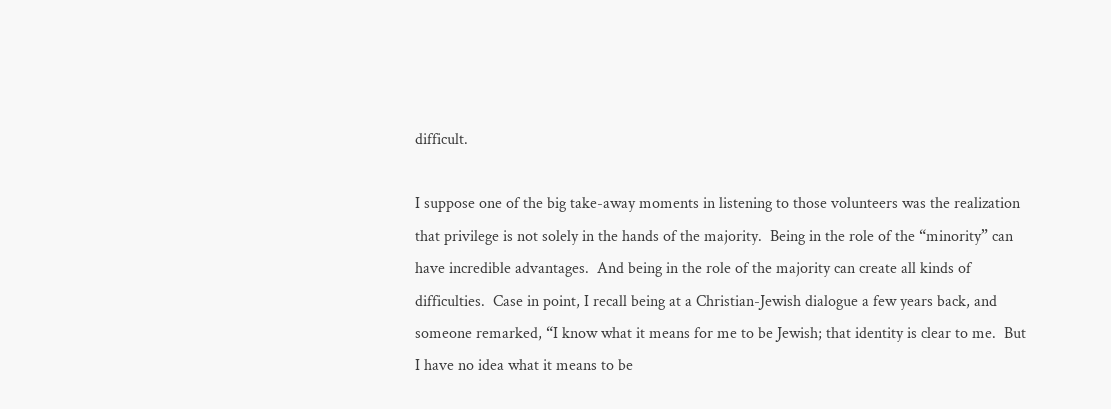difficult.

I suppose one of the big take-away moments in listening to those volunteers was the realization that privilege is not solely in the hands of the majority.  Being in the role of the “minority” can have incredible advantages.  And being in the role of the majority can create all kinds of difficulties.  Case in point, I recall being at a Christian-Jewish dialogue a few years back, and someone remarked, “I know what it means for me to be Jewish; that identity is clear to me.  But I have no idea what it means to be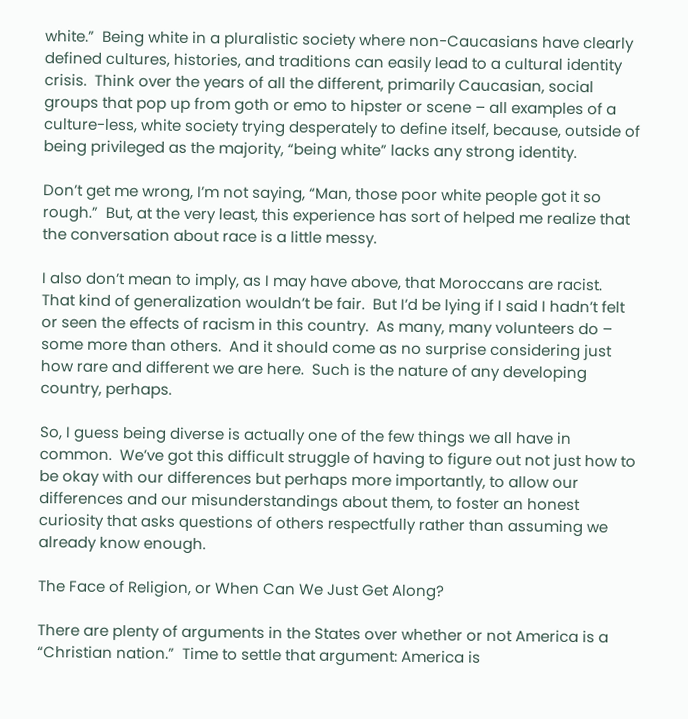white.”  Being white in a pluralistic society where non-Caucasians have clearly defined cultures, histories, and traditions can easily lead to a cultural identity crisis.  Think over the years of all the different, primarily Caucasian, social groups that pop up from goth or emo to hipster or scene – all examples of a culture-less, white society trying desperately to define itself, because, outside of being privileged as the majority, “being white” lacks any strong identity.

Don’t get me wrong, I’m not saying, “Man, those poor white people got it so rough.”  But, at the very least, this experience has sort of helped me realize that the conversation about race is a little messy.

I also don’t mean to imply, as I may have above, that Moroccans are racist.  That kind of generalization wouldn’t be fair.  But I’d be lying if I said I hadn’t felt or seen the effects of racism in this country.  As many, many volunteers do – some more than others.  And it should come as no surprise considering just how rare and different we are here.  Such is the nature of any developing country, perhaps.

So, I guess being diverse is actually one of the few things we all have in common.  We’ve got this difficult struggle of having to figure out not just how to be okay with our differences but perhaps more importantly, to allow our differences and our misunderstandings about them, to foster an honest curiosity that asks questions of others respectfully rather than assuming we already know enough.

The Face of Religion, or When Can We Just Get Along?

There are plenty of arguments in the States over whether or not America is a “Christian nation.”  Time to settle that argument: America is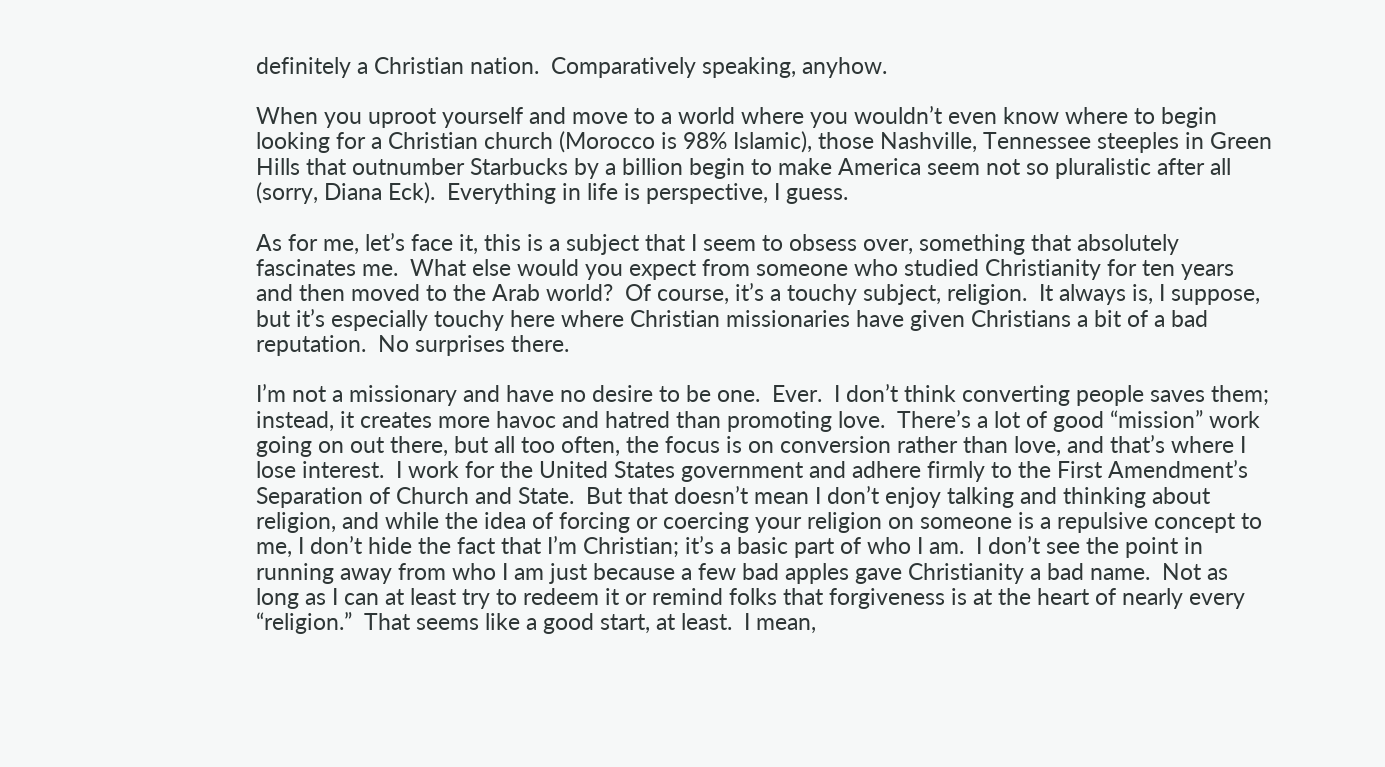definitely a Christian nation.  Comparatively speaking, anyhow.

When you uproot yourself and move to a world where you wouldn’t even know where to begin looking for a Christian church (Morocco is 98% Islamic), those Nashville, Tennessee steeples in Green Hills that outnumber Starbucks by a billion begin to make America seem not so pluralistic after all (sorry, Diana Eck).  Everything in life is perspective, I guess.

As for me, let’s face it, this is a subject that I seem to obsess over, something that absolutely fascinates me.  What else would you expect from someone who studied Christianity for ten years and then moved to the Arab world?  Of course, it’s a touchy subject, religion.  It always is, I suppose, but it’s especially touchy here where Christian missionaries have given Christians a bit of a bad reputation.  No surprises there.

I’m not a missionary and have no desire to be one.  Ever.  I don’t think converting people saves them; instead, it creates more havoc and hatred than promoting love.  There’s a lot of good “mission” work going on out there, but all too often, the focus is on conversion rather than love, and that’s where I lose interest.  I work for the United States government and adhere firmly to the First Amendment’s Separation of Church and State.  But that doesn’t mean I don’t enjoy talking and thinking about religion, and while the idea of forcing or coercing your religion on someone is a repulsive concept to me, I don’t hide the fact that I’m Christian; it’s a basic part of who I am.  I don’t see the point in running away from who I am just because a few bad apples gave Christianity a bad name.  Not as long as I can at least try to redeem it or remind folks that forgiveness is at the heart of nearly every “religion.”  That seems like a good start, at least.  I mean,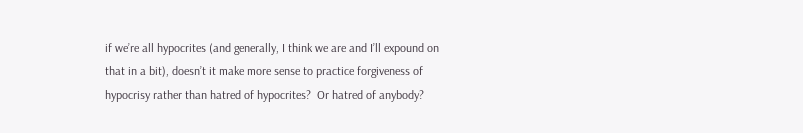if we’re all hypocrites (and generally, I think we are and I’ll expound on that in a bit), doesn’t it make more sense to practice forgiveness of hypocrisy rather than hatred of hypocrites?  Or hatred of anybody?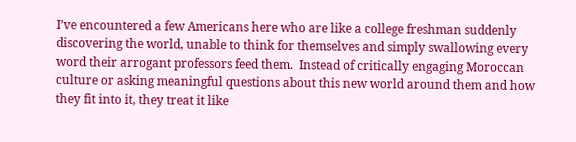I’ve encountered a few Americans here who are like a college freshman suddenly discovering the world, unable to think for themselves and simply swallowing every word their arrogant professors feed them.  Instead of critically engaging Moroccan culture or asking meaningful questions about this new world around them and how they fit into it, they treat it like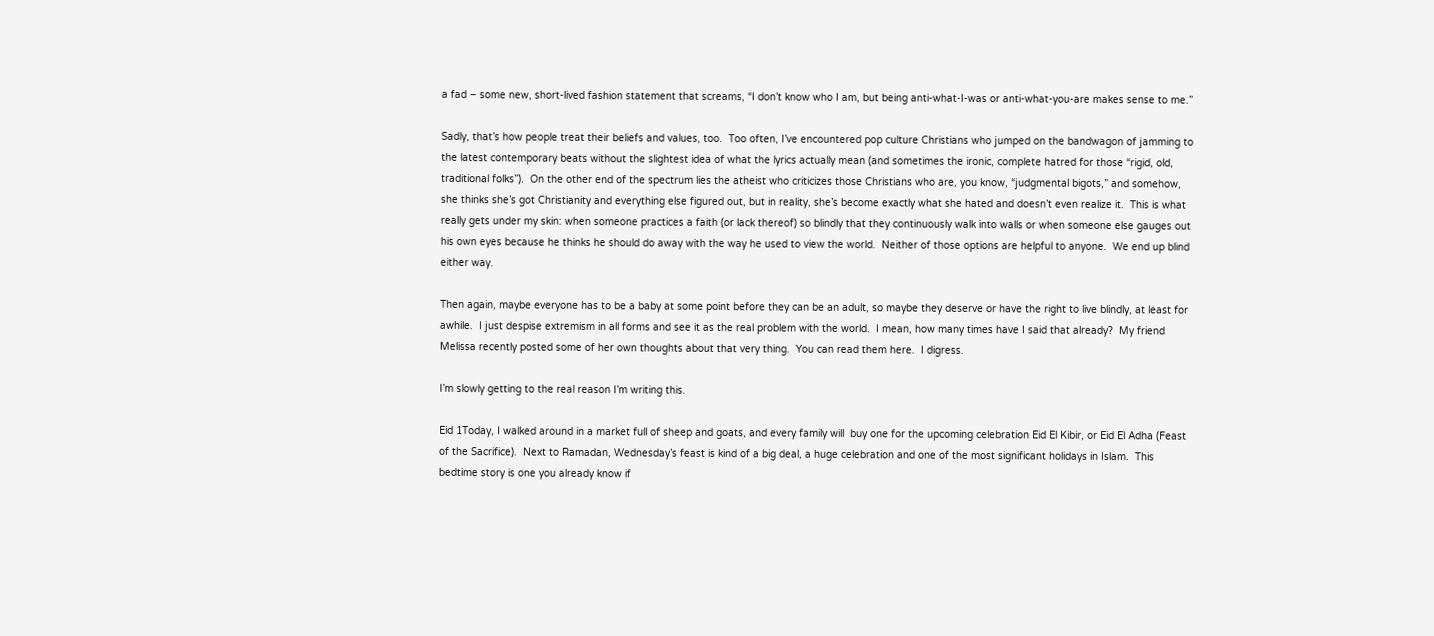a fad – some new, short-lived fashion statement that screams, “I don’t know who I am, but being anti-what-I-was or anti-what-you-are makes sense to me.”

Sadly, that’s how people treat their beliefs and values, too.  Too often, I’ve encountered pop culture Christians who jumped on the bandwagon of jamming to the latest contemporary beats without the slightest idea of what the lyrics actually mean (and sometimes the ironic, complete hatred for those “rigid, old, traditional folks”).  On the other end of the spectrum lies the atheist who criticizes those Christians who are, you know, “judgmental bigots,” and somehow, she thinks she’s got Christianity and everything else figured out, but in reality, she’s become exactly what she hated and doesn’t even realize it.  This is what really gets under my skin: when someone practices a faith (or lack thereof) so blindly that they continuously walk into walls or when someone else gauges out his own eyes because he thinks he should do away with the way he used to view the world.  Neither of those options are helpful to anyone.  We end up blind either way.

Then again, maybe everyone has to be a baby at some point before they can be an adult, so maybe they deserve or have the right to live blindly, at least for awhile.  I just despise extremism in all forms and see it as the real problem with the world.  I mean, how many times have I said that already?  My friend Melissa recently posted some of her own thoughts about that very thing.  You can read them here.  I digress.

I’m slowly getting to the real reason I’m writing this.

Eid 1Today, I walked around in a market full of sheep and goats, and every family will  buy one for the upcoming celebration Eid El Kibir, or Eid El Adha (Feast of the Sacrifice).  Next to Ramadan, Wednesday’s feast is kind of a big deal, a huge celebration and one of the most significant holidays in Islam.  This bedtime story is one you already know if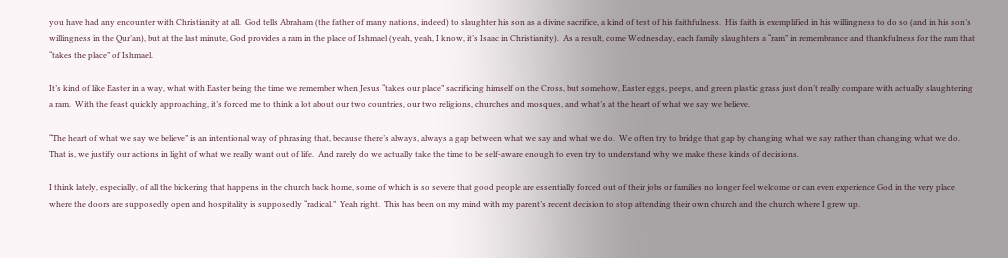you have had any encounter with Christianity at all.  God tells Abraham (the father of many nations, indeed) to slaughter his son as a divine sacrifice, a kind of test of his faithfulness.  His faith is exemplified in his willingness to do so (and in his son’s willingness in the Qur’an), but at the last minute, God provides a ram in the place of Ishmael (yeah, yeah, I know, it’s Isaac in Christianity).  As a result, come Wednesday, each family slaughters a “ram” in remembrance and thankfulness for the ram that “takes the place” of Ishmael.

It’s kind of like Easter in a way, what with Easter being the time we remember when Jesus “takes our place” sacrificing himself on the Cross, but somehow, Easter eggs, peeps, and green plastic grass just don’t really compare with actually slaughtering a ram.  With the feast quickly approaching, it’s forced me to think a lot about our two countries, our two religions, churches and mosques, and what’s at the heart of what we say we believe.

“The heart of what we say we believe” is an intentional way of phrasing that, because there’s always, always a gap between what we say and what we do.  We often try to bridge that gap by changing what we say rather than changing what we do.  That is, we justify our actions in light of what we really want out of life.  And rarely do we actually take the time to be self-aware enough to even try to understand why we make these kinds of decisions.

I think lately, especially, of all the bickering that happens in the church back home, some of which is so severe that good people are essentially forced out of their jobs or families no longer feel welcome or can even experience God in the very place where the doors are supposedly open and hospitality is supposedly “radical.”  Yeah right.  This has been on my mind with my parent’s recent decision to stop attending their own church and the church where I grew up.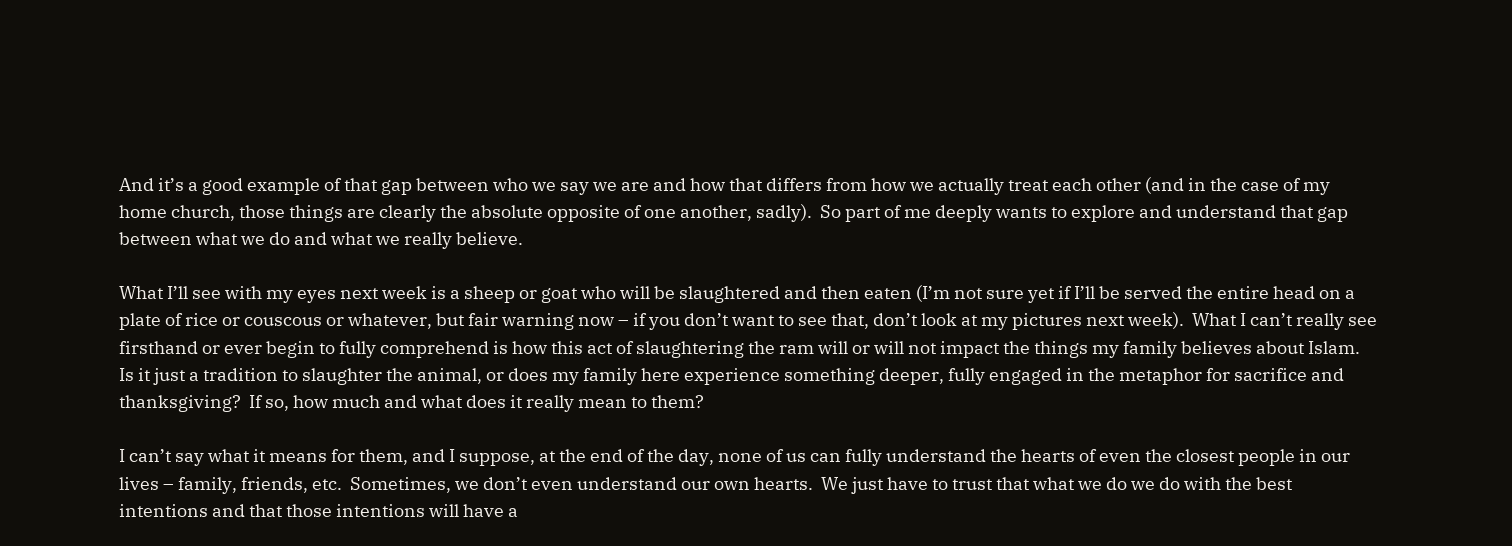And it’s a good example of that gap between who we say we are and how that differs from how we actually treat each other (and in the case of my home church, those things are clearly the absolute opposite of one another, sadly).  So part of me deeply wants to explore and understand that gap between what we do and what we really believe.

What I’ll see with my eyes next week is a sheep or goat who will be slaughtered and then eaten (I’m not sure yet if I’ll be served the entire head on a plate of rice or couscous or whatever, but fair warning now – if you don’t want to see that, don’t look at my pictures next week).  What I can’t really see firsthand or ever begin to fully comprehend is how this act of slaughtering the ram will or will not impact the things my family believes about Islam.  Is it just a tradition to slaughter the animal, or does my family here experience something deeper, fully engaged in the metaphor for sacrifice and thanksgiving?  If so, how much and what does it really mean to them?

I can’t say what it means for them, and I suppose, at the end of the day, none of us can fully understand the hearts of even the closest people in our lives – family, friends, etc.  Sometimes, we don’t even understand our own hearts.  We just have to trust that what we do we do with the best intentions and that those intentions will have a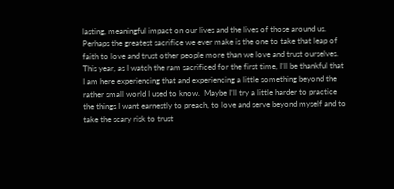lasting, meaningful impact on our lives and the lives of those around us.  Perhaps the greatest sacrifice we ever make is the one to take that leap of faith to love and trust other people more than we love and trust ourselves.  This year, as I watch the ram sacrificed for the first time, I’ll be thankful that I am here experiencing that and experiencing a little something beyond the rather small world I used to know.  Maybe I’ll try a little harder to practice the things I want earnestly to preach, to love and serve beyond myself and to take the scary risk to trust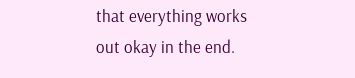that everything works out okay in the end.